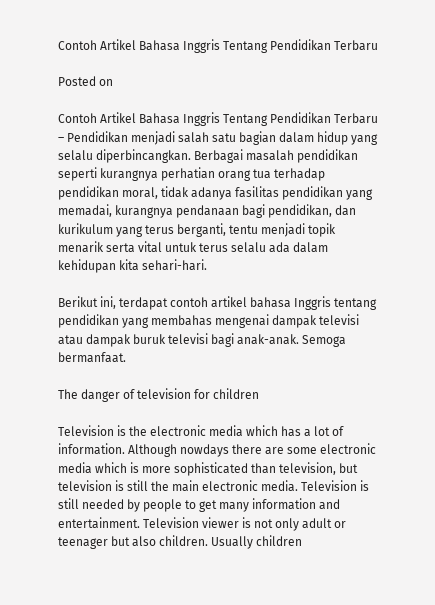Contoh Artikel Bahasa Inggris Tentang Pendidikan Terbaru

Posted on

Contoh Artikel Bahasa Inggris Tentang Pendidikan Terbaru – Pendidikan menjadi salah satu bagian dalam hidup yang selalu diperbincangkan. Berbagai masalah pendidikan seperti kurangnya perhatian orang tua terhadap pendidikan moral, tidak adanya fasilitas pendidikan yang memadai, kurangnya pendanaan bagi pendidikan, dan kurikulum yang terus berganti, tentu menjadi topik menarik serta vital untuk terus selalu ada dalam kehidupan kita sehari-hari.

Berikut ini, terdapat contoh artikel bahasa Inggris tentang pendidikan yang membahas mengenai dampak televisi atau dampak buruk televisi bagi anak-anak. Semoga bermanfaat.

The danger of television for children

Television is the electronic media which has a lot of information. Although nowdays there are some electronic media which is more sophisticated than television, but television is still the main electronic media. Television is still needed by people to get many information and entertainment. Television viewer is not only adult or teenager but also children. Usually children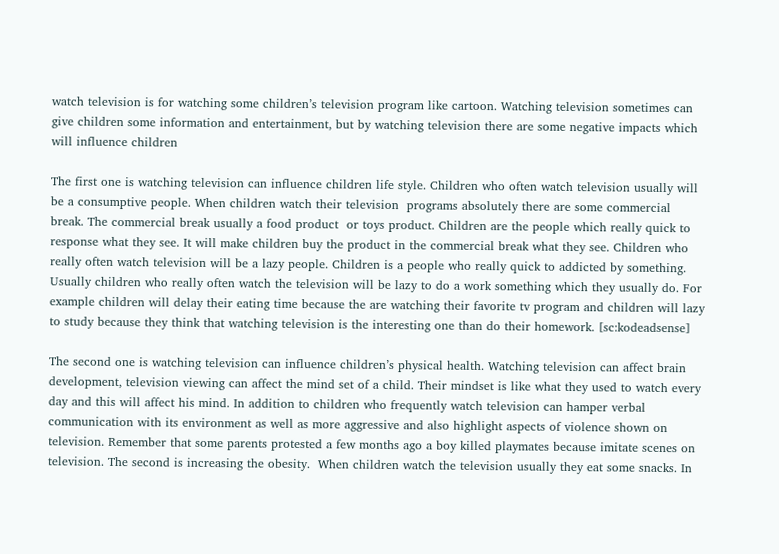watch television is for watching some children’s television program like cartoon. Watching television sometimes can give children some information and entertainment, but by watching television there are some negative impacts which will influence children

The first one is watching television can influence children life style. Children who often watch television usually will be a consumptive people. When children watch their television  programs absolutely there are some commercial break. The commercial break usually a food product  or toys product. Children are the people which really quick to response what they see. It will make children buy the product in the commercial break what they see. Children who really often watch television will be a lazy people. Children is a people who really quick to addicted by something. Usually children who really often watch the television will be lazy to do a work something which they usually do. For example children will delay their eating time because the are watching their favorite tv program and children will lazy to study because they think that watching television is the interesting one than do their homework. [sc:kodeadsense]

The second one is watching television can influence children’s physical health. Watching television can affect brain development, television viewing can affect the mind set of a child. Their mindset is like what they used to watch every day and this will affect his mind. In addition to children who frequently watch television can hamper verbal communication with its environment as well as more aggressive and also highlight aspects of violence shown on television. Remember that some parents protested a few months ago a boy killed playmates because imitate scenes on television. The second is increasing the obesity.  When children watch the television usually they eat some snacks. In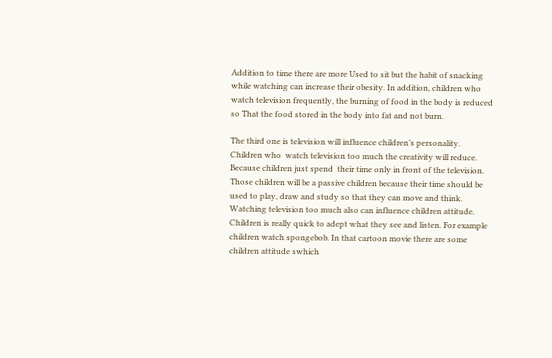Addition to time there are more Used to sit but the habit of snacking while watching can increase their obesity. In addition, children who watch television frequently, the burning of food in the body is reduced so That the food stored in the body into fat and not burn.

The third one is television will influence children’s personality. Children who  watch television too much the creativity will reduce. Because children just spend  their time only in front of the television. Those children will be a passive children because their time should be used to play, draw and study so that they can move and think. Watching television too much also can influence children attitude. Children is really quick to adept what they see and listen. For example children watch spongebob. In that cartoon movie there are some children attitude swhich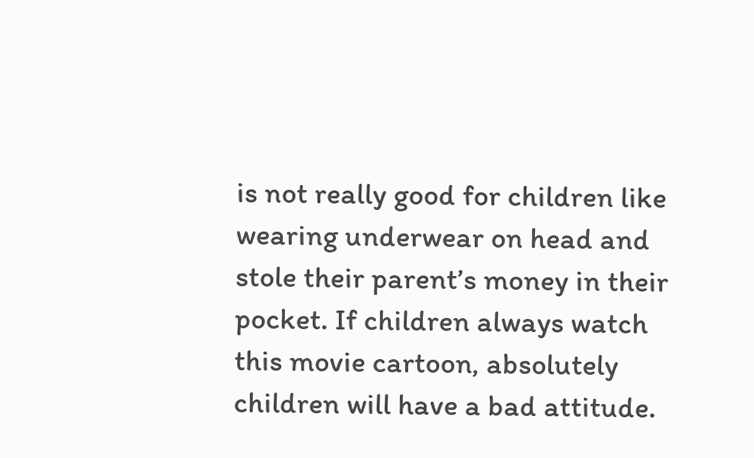is not really good for children like wearing underwear on head and stole their parent’s money in their pocket. If children always watch this movie cartoon, absolutely children will have a bad attitude.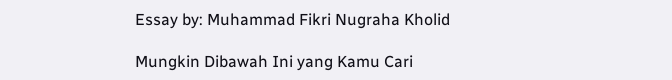Essay by: Muhammad Fikri Nugraha Kholid

Mungkin Dibawah Ini yang Kamu Cari